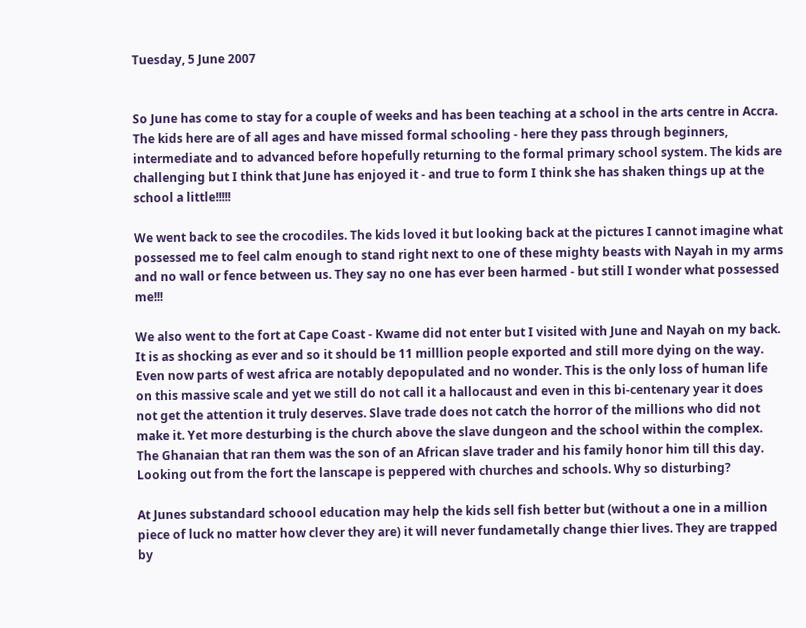Tuesday, 5 June 2007


So June has come to stay for a couple of weeks and has been teaching at a school in the arts centre in Accra. The kids here are of all ages and have missed formal schooling - here they pass through beginners, intermediate and to advanced before hopefully returning to the formal primary school system. The kids are challenging but I think that June has enjoyed it - and true to form I think she has shaken things up at the school a little!!!!!

We went back to see the crocodiles. The kids loved it but looking back at the pictures I cannot imagine what possessed me to feel calm enough to stand right next to one of these mighty beasts with Nayah in my arms and no wall or fence between us. They say no one has ever been harmed - but still I wonder what possessed me!!!

We also went to the fort at Cape Coast - Kwame did not enter but I visited with June and Nayah on my back. It is as shocking as ever and so it should be 11 milllion people exported and still more dying on the way. Even now parts of west africa are notably depopulated and no wonder. This is the only loss of human life on this massive scale and yet we still do not call it a hallocaust and even in this bi-centenary year it does not get the attention it truly deserves. Slave trade does not catch the horror of the millions who did not make it. Yet more desturbing is the church above the slave dungeon and the school within the complex. The Ghanaian that ran them was the son of an African slave trader and his family honor him till this day. Looking out from the fort the lanscape is peppered with churches and schools. Why so disturbing?

At Junes substandard schoool education may help the kids sell fish better but (without a one in a million piece of luck no matter how clever they are) it will never fundametally change thier lives. They are trapped by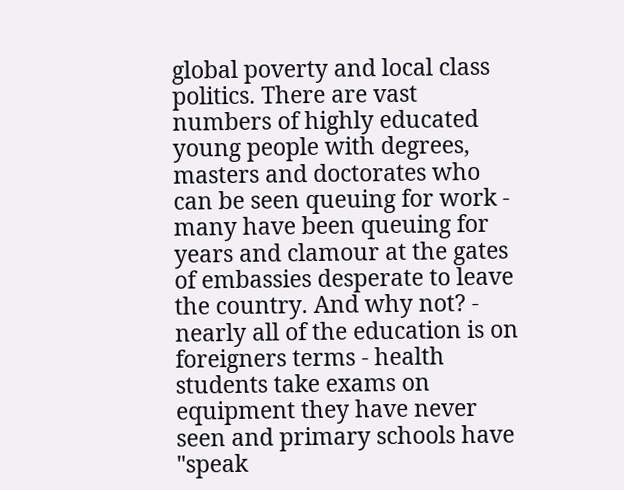global poverty and local class politics. There are vast numbers of highly educated young people with degrees, masters and doctorates who can be seen queuing for work - many have been queuing for years and clamour at the gates of embassies desperate to leave the country. And why not? - nearly all of the education is on foreigners terms - health students take exams on equipment they have never seen and primary schools have "speak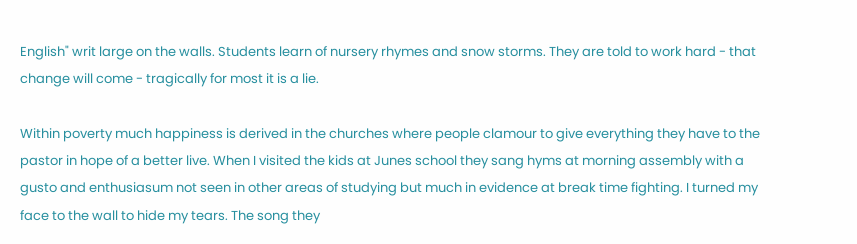English" writ large on the walls. Students learn of nursery rhymes and snow storms. They are told to work hard - that change will come - tragically for most it is a lie.

Within poverty much happiness is derived in the churches where people clamour to give everything they have to the pastor in hope of a better live. When I visited the kids at Junes school they sang hyms at morning assembly with a gusto and enthusiasum not seen in other areas of studying but much in evidence at break time fighting. I turned my face to the wall to hide my tears. The song they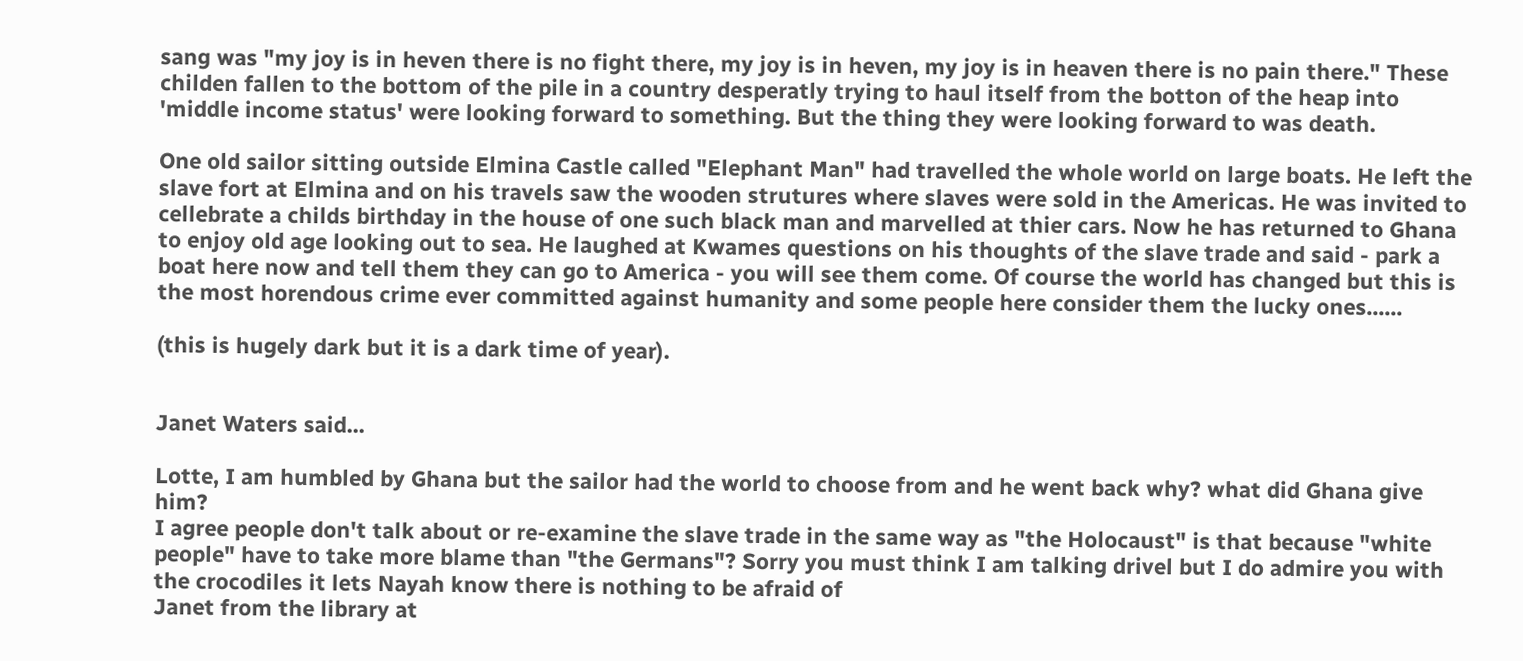sang was "my joy is in heven there is no fight there, my joy is in heven, my joy is in heaven there is no pain there." These childen fallen to the bottom of the pile in a country desperatly trying to haul itself from the botton of the heap into 'middle income status' were looking forward to something. But the thing they were looking forward to was death.

One old sailor sitting outside Elmina Castle called "Elephant Man" had travelled the whole world on large boats. He left the slave fort at Elmina and on his travels saw the wooden strutures where slaves were sold in the Americas. He was invited to cellebrate a childs birthday in the house of one such black man and marvelled at thier cars. Now he has returned to Ghana to enjoy old age looking out to sea. He laughed at Kwames questions on his thoughts of the slave trade and said - park a boat here now and tell them they can go to America - you will see them come. Of course the world has changed but this is the most horendous crime ever committed against humanity and some people here consider them the lucky ones......

(this is hugely dark but it is a dark time of year).


Janet Waters said...

Lotte, I am humbled by Ghana but the sailor had the world to choose from and he went back why? what did Ghana give him?
I agree people don't talk about or re-examine the slave trade in the same way as "the Holocaust" is that because "white people" have to take more blame than "the Germans"? Sorry you must think I am talking drivel but I do admire you with the crocodiles it lets Nayah know there is nothing to be afraid of
Janet from the library at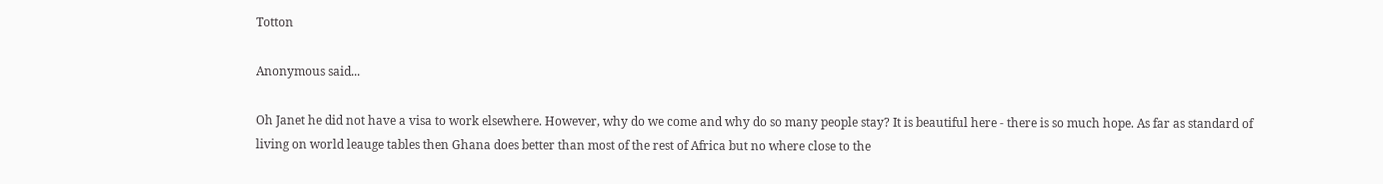Totton

Anonymous said...

Oh Janet he did not have a visa to work elsewhere. However, why do we come and why do so many people stay? It is beautiful here - there is so much hope. As far as standard of living on world leauge tables then Ghana does better than most of the rest of Africa but no where close to the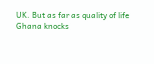UK. But as far as quality of life Ghana knocks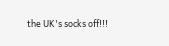the UK's socks off!!!